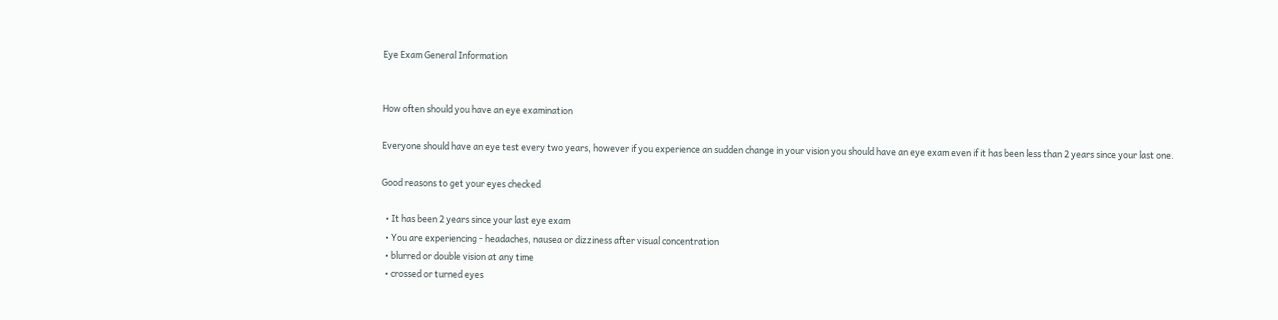Eye Exam General Information


How often should you have an eye examination

Everyone should have an eye test every two years, however if you experience an sudden change in your vision you should have an eye exam even if it has been less than 2 years since your last one.

Good reasons to get your eyes checked

  • It has been 2 years since your last eye exam
  • You are experiencing - headaches, nausea or dizziness after visual concentration
  • blurred or double vision at any time
  • crossed or turned eyes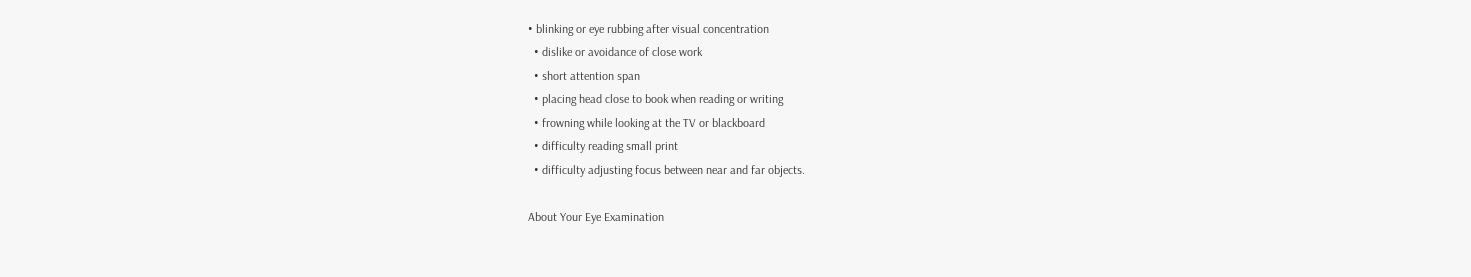• blinking or eye rubbing after visual concentration
  • dislike or avoidance of close work
  • short attention span
  • placing head close to book when reading or writing
  • frowning while looking at the TV or blackboard
  • difficulty reading small print
  • difficulty adjusting focus between near and far objects.

About Your Eye Examination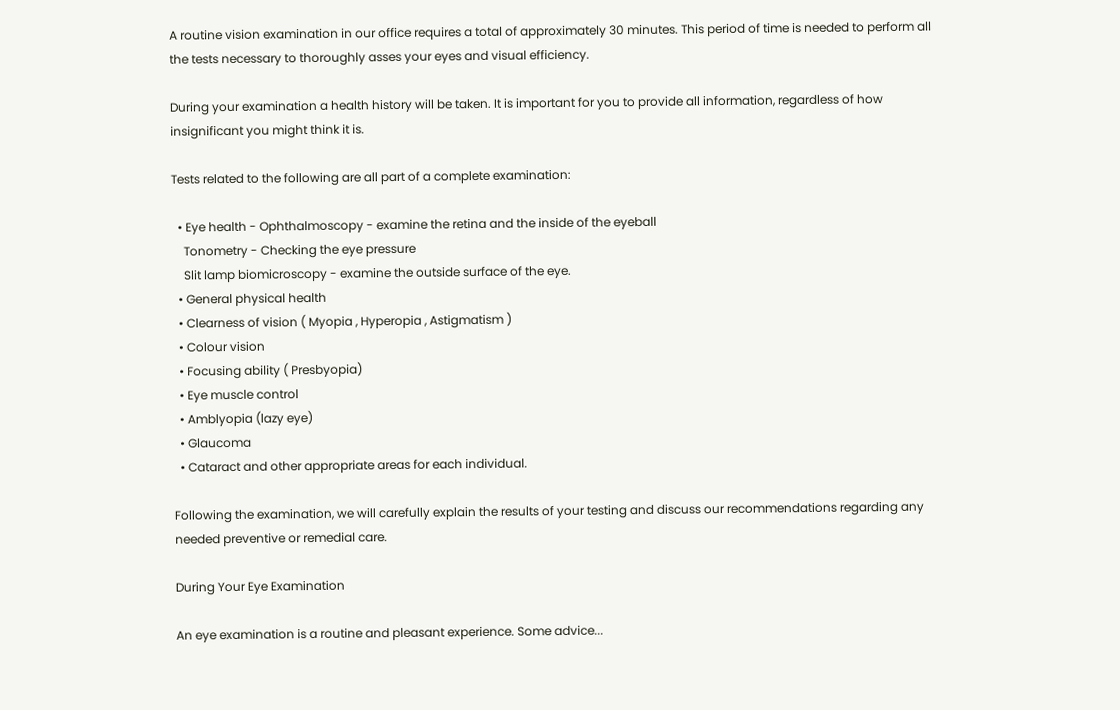A routine vision examination in our office requires a total of approximately 30 minutes. This period of time is needed to perform all the tests necessary to thoroughly asses your eyes and visual efficiency.

During your examination a health history will be taken. It is important for you to provide all information, regardless of how insignificant you might think it is.

Tests related to the following are all part of a complete examination:

  • Eye health - Ophthalmoscopy - examine the retina and the inside of the eyeball
    Tonometry - Checking the eye pressure
    Slit lamp biomicroscopy - examine the outside surface of the eye.
  • General physical health
  • Clearness of vision ( Myopia , Hyperopia , Astigmatism )
  • Colour vision
  • Focusing ability ( Presbyopia)
  • Eye muscle control
  • Amblyopia (lazy eye)
  • Glaucoma
  • Cataract and other appropriate areas for each individual.

Following the examination, we will carefully explain the results of your testing and discuss our recommendations regarding any needed preventive or remedial care.

During Your Eye Examination

An eye examination is a routine and pleasant experience. Some advice...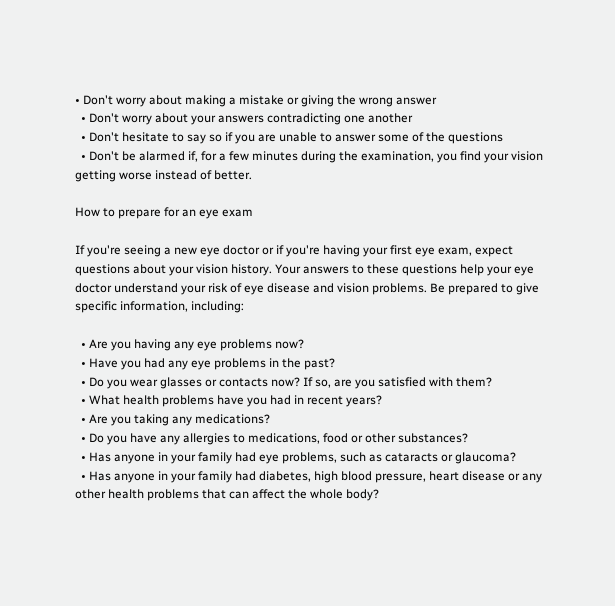• Don't worry about making a mistake or giving the wrong answer
  • Don't worry about your answers contradicting one another
  • Don't hesitate to say so if you are unable to answer some of the questions
  • Don't be alarmed if, for a few minutes during the examination, you find your vision getting worse instead of better.

How to prepare for an eye exam

If you're seeing a new eye doctor or if you're having your first eye exam, expect questions about your vision history. Your answers to these questions help your eye doctor understand your risk of eye disease and vision problems. Be prepared to give specific information, including:

  • Are you having any eye problems now?
  • Have you had any eye problems in the past?
  • Do you wear glasses or contacts now? If so, are you satisfied with them?
  • What health problems have you had in recent years?
  • Are you taking any medications?
  • Do you have any allergies to medications, food or other substances?
  • Has anyone in your family had eye problems, such as cataracts or glaucoma?
  • Has anyone in your family had diabetes, high blood pressure, heart disease or any other health problems that can affect the whole body?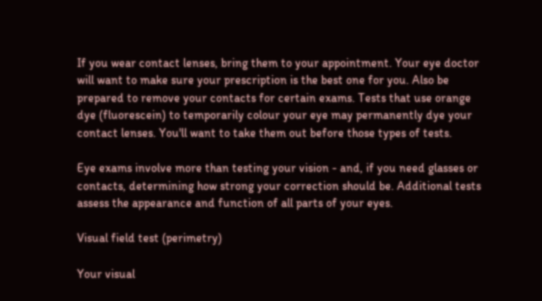If you wear contact lenses, bring them to your appointment. Your eye doctor will want to make sure your prescription is the best one for you. Also be prepared to remove your contacts for certain exams. Tests that use orange dye (fluorescein) to temporarily colour your eye may permanently dye your contact lenses. You'll want to take them out before those types of tests.

Eye exams involve more than testing your vision - and, if you need glasses or contacts, determining how strong your correction should be. Additional tests assess the appearance and function of all parts of your eyes.

Visual field test (perimetry)

Your visual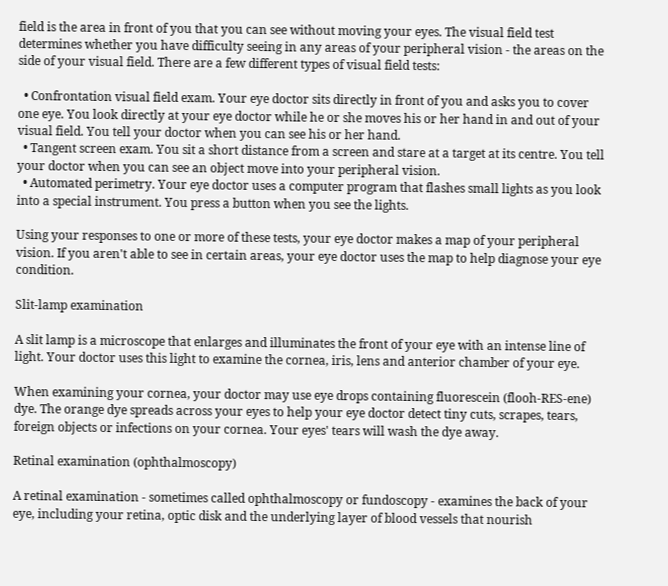field is the area in front of you that you can see without moving your eyes. The visual field test determines whether you have difficulty seeing in any areas of your peripheral vision - the areas on the side of your visual field. There are a few different types of visual field tests:

  • Confrontation visual field exam. Your eye doctor sits directly in front of you and asks you to cover one eye. You look directly at your eye doctor while he or she moves his or her hand in and out of your visual field. You tell your doctor when you can see his or her hand.
  • Tangent screen exam. You sit a short distance from a screen and stare at a target at its centre. You tell your doctor when you can see an object move into your peripheral vision.
  • Automated perimetry. Your eye doctor uses a computer program that flashes small lights as you look into a special instrument. You press a button when you see the lights.

Using your responses to one or more of these tests, your eye doctor makes a map of your peripheral vision. If you aren't able to see in certain areas, your eye doctor uses the map to help diagnose your eye condition.

Slit-lamp examination

A slit lamp is a microscope that enlarges and illuminates the front of your eye with an intense line of light. Your doctor uses this light to examine the cornea, iris, lens and anterior chamber of your eye.

When examining your cornea, your doctor may use eye drops containing fluorescein (flooh-RES-ene) dye. The orange dye spreads across your eyes to help your eye doctor detect tiny cuts, scrapes, tears, foreign objects or infections on your cornea. Your eyes' tears will wash the dye away.

Retinal examination (ophthalmoscopy)

A retinal examination - sometimes called ophthalmoscopy or fundoscopy - examines the back of your eye, including your retina, optic disk and the underlying layer of blood vessels that nourish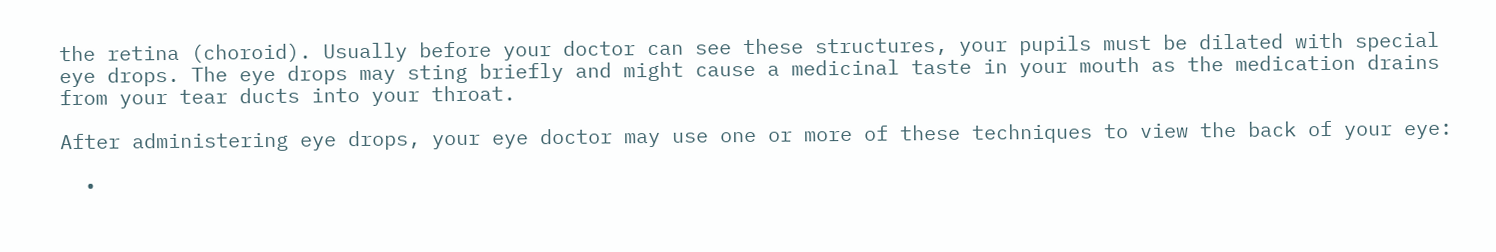the retina (choroid). Usually before your doctor can see these structures, your pupils must be dilated with special eye drops. The eye drops may sting briefly and might cause a medicinal taste in your mouth as the medication drains from your tear ducts into your throat.

After administering eye drops, your eye doctor may use one or more of these techniques to view the back of your eye:

  •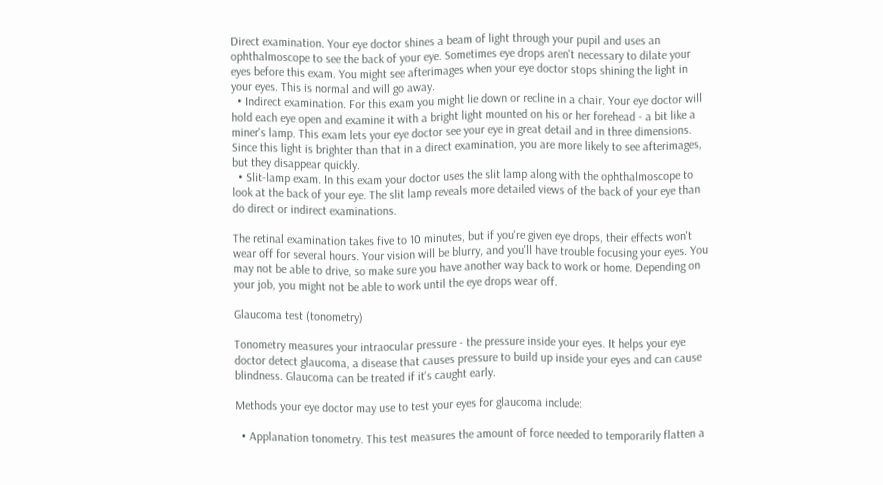Direct examination. Your eye doctor shines a beam of light through your pupil and uses an ophthalmoscope to see the back of your eye. Sometimes eye drops aren't necessary to dilate your eyes before this exam. You might see afterimages when your eye doctor stops shining the light in your eyes. This is normal and will go away.
  • Indirect examination. For this exam you might lie down or recline in a chair. Your eye doctor will hold each eye open and examine it with a bright light mounted on his or her forehead - a bit like a miner's lamp. This exam lets your eye doctor see your eye in great detail and in three dimensions. Since this light is brighter than that in a direct examination, you are more likely to see afterimages, but they disappear quickly.
  • Slit-lamp exam. In this exam your doctor uses the slit lamp along with the ophthalmoscope to look at the back of your eye. The slit lamp reveals more detailed views of the back of your eye than do direct or indirect examinations.

The retinal examination takes five to 10 minutes, but if you're given eye drops, their effects won't wear off for several hours. Your vision will be blurry, and you'll have trouble focusing your eyes. You may not be able to drive, so make sure you have another way back to work or home. Depending on your job, you might not be able to work until the eye drops wear off.

Glaucoma test (tonometry)

Tonometry measures your intraocular pressure - the pressure inside your eyes. It helps your eye doctor detect glaucoma, a disease that causes pressure to build up inside your eyes and can cause blindness. Glaucoma can be treated if it's caught early.

Methods your eye doctor may use to test your eyes for glaucoma include:

  • Applanation tonometry. This test measures the amount of force needed to temporarily flatten a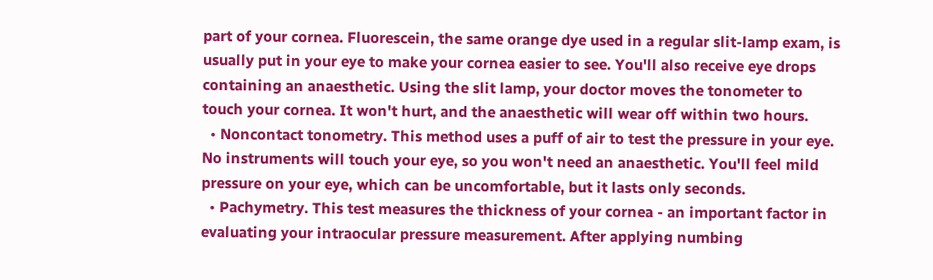part of your cornea. Fluorescein, the same orange dye used in a regular slit-lamp exam, is usually put in your eye to make your cornea easier to see. You'll also receive eye drops containing an anaesthetic. Using the slit lamp, your doctor moves the tonometer to touch your cornea. It won't hurt, and the anaesthetic will wear off within two hours.
  • Noncontact tonometry. This method uses a puff of air to test the pressure in your eye. No instruments will touch your eye, so you won't need an anaesthetic. You'll feel mild pressure on your eye, which can be uncomfortable, but it lasts only seconds.
  • Pachymetry. This test measures the thickness of your cornea - an important factor in evaluating your intraocular pressure measurement. After applying numbing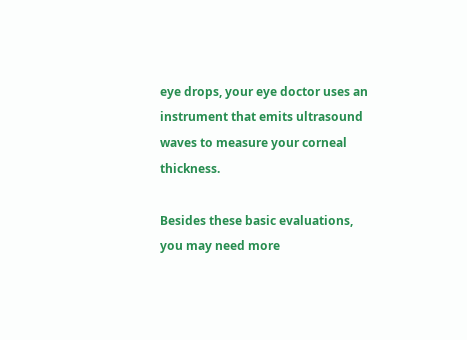eye drops, your eye doctor uses an instrument that emits ultrasound waves to measure your corneal thickness.

Besides these basic evaluations, you may need more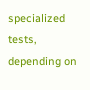specialized tests, depending on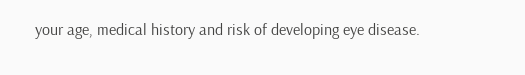your age, medical history and risk of developing eye disease.